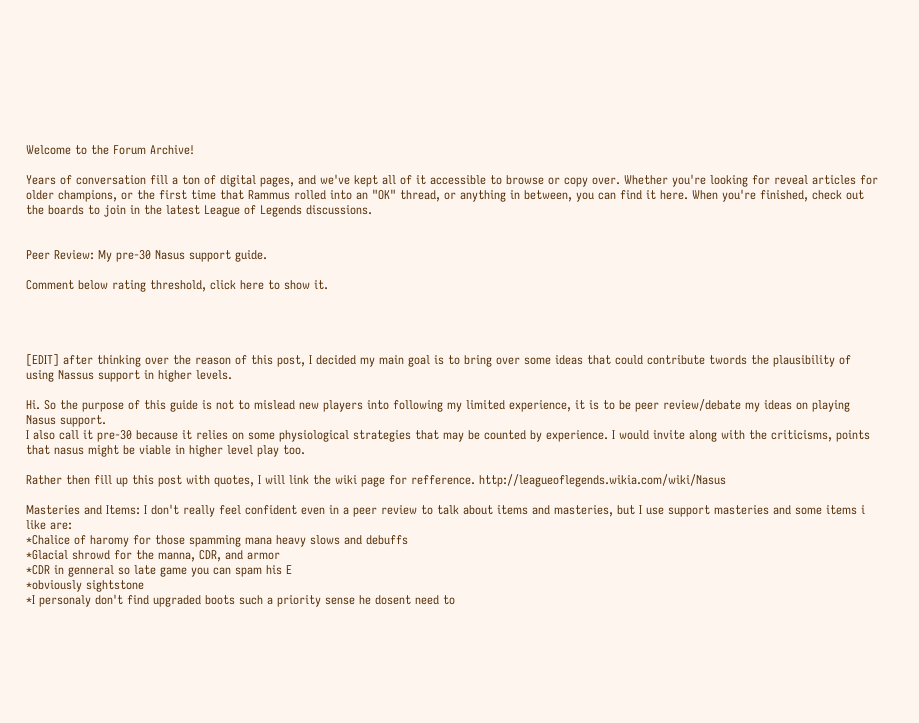Welcome to the Forum Archive!

Years of conversation fill a ton of digital pages, and we've kept all of it accessible to browse or copy over. Whether you're looking for reveal articles for older champions, or the first time that Rammus rolled into an "OK" thread, or anything in between, you can find it here. When you're finished, check out the boards to join in the latest League of Legends discussions.


Peer Review: My pre-30 Nasus support guide.

Comment below rating threshold, click here to show it.




[EDIT] after thinking over the reason of this post, I decided my main goal is to bring over some ideas that could contribute twords the plausibility of using Nassus support in higher levels.

Hi. So the purpose of this guide is not to mislead new players into following my limited experience, it is to be peer review/debate my ideas on playing Nasus support.
I also call it pre-30 because it relies on some physiological strategies that may be counted by experience. I would invite along with the criticisms, points that nasus might be viable in higher level play too.

Rather then fill up this post with quotes, I will link the wiki page for refference. http://leagueoflegends.wikia.com/wiki/Nasus

Masteries and Items: I don't really feel confident even in a peer review to talk about items and masteries, but I use support masteries and some items i like are:
*Chalice of haromy for those spamming mana heavy slows and debuffs
*Glacial shrowd for the manna, CDR, and armor
*CDR in genneral so late game you can spam his E
*obviously sightstone
*I personaly don't find upgraded boots such a priority sense he dosent need to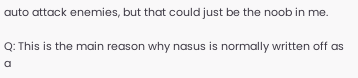auto attack enemies, but that could just be the noob in me.

Q: This is the main reason why nasus is normally written off as a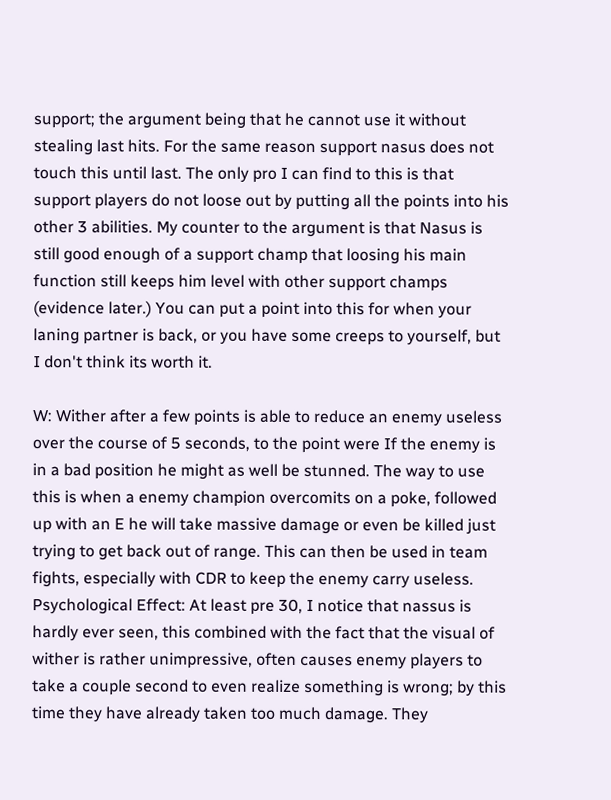support; the argument being that he cannot use it without stealing last hits. For the same reason support nasus does not touch this until last. The only pro I can find to this is that support players do not loose out by putting all the points into his other 3 abilities. My counter to the argument is that Nasus is still good enough of a support champ that loosing his main function still keeps him level with other support champs (evidence later.) You can put a point into this for when your laning partner is back, or you have some creeps to yourself, but I don't think its worth it.

W: Wither after a few points is able to reduce an enemy useless over the course of 5 seconds, to the point were If the enemy is in a bad position he might as well be stunned. The way to use this is when a enemy champion overcomits on a poke, followed up with an E he will take massive damage or even be killed just trying to get back out of range. This can then be used in team fights, especially with CDR to keep the enemy carry useless.
Psychological Effect: At least pre 30, I notice that nassus is hardly ever seen, this combined with the fact that the visual of wither is rather unimpressive, often causes enemy players to take a couple second to even realize something is wrong; by this time they have already taken too much damage. They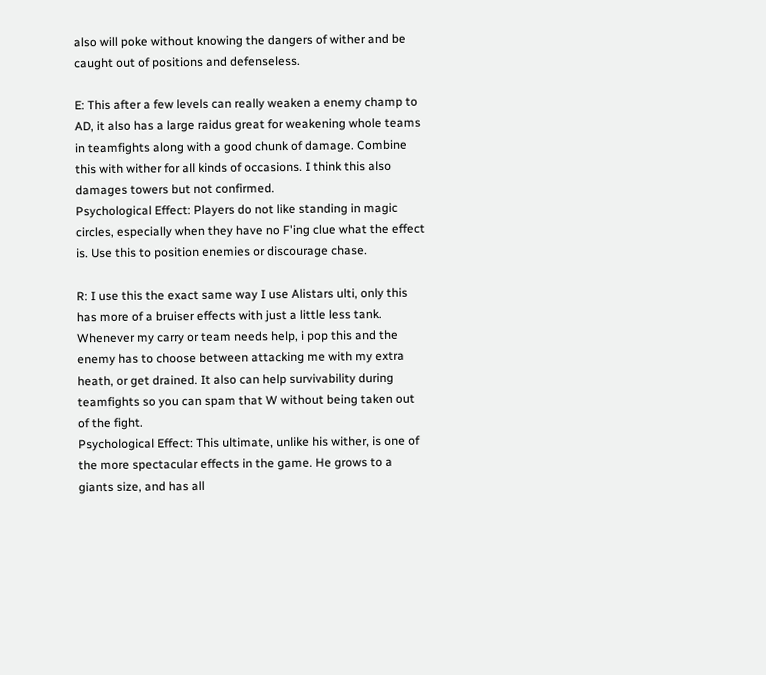also will poke without knowing the dangers of wither and be caught out of positions and defenseless.

E: This after a few levels can really weaken a enemy champ to AD, it also has a large raidus great for weakening whole teams in teamfights along with a good chunk of damage. Combine this with wither for all kinds of occasions. I think this also damages towers but not confirmed.
Psychological Effect: Players do not like standing in magic circles, especially when they have no F'ing clue what the effect is. Use this to position enemies or discourage chase.

R: I use this the exact same way I use Alistars ulti, only this has more of a bruiser effects with just a little less tank. Whenever my carry or team needs help, i pop this and the enemy has to choose between attacking me with my extra heath, or get drained. It also can help survivability during teamfights so you can spam that W without being taken out of the fight.
Psychological Effect: This ultimate, unlike his wither, is one of the more spectacular effects in the game. He grows to a giants size, and has all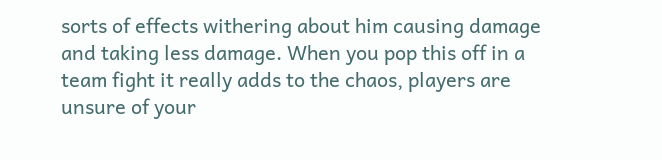sorts of effects withering about him causing damage and taking less damage. When you pop this off in a team fight it really adds to the chaos, players are unsure of your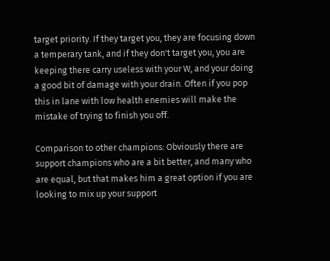target priority. If they target you, they are focusing down a temperary tank, and if they don't target you, you are keeping there carry useless with your W, and your doing a good bit of damage with your drain. Often if you pop this in lane with low health enemies will make the mistake of trying to finish you off.

Comparison to other champions: Obviously there are support champions who are a bit better, and many who are equal, but that makes him a great option if you are looking to mix up your support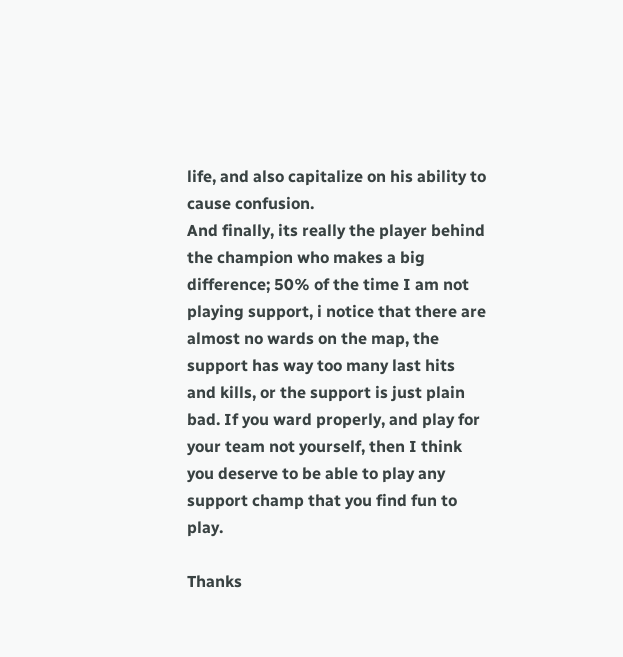life, and also capitalize on his ability to cause confusion.
And finally, its really the player behind the champion who makes a big difference; 50% of the time I am not playing support, i notice that there are almost no wards on the map, the support has way too many last hits and kills, or the support is just plain bad. If you ward properly, and play for your team not yourself, then I think you deserve to be able to play any support champ that you find fun to play.

Thanks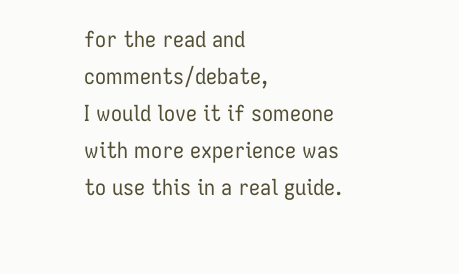for the read and comments/debate,
I would love it if someone with more experience was to use this in a real guide.